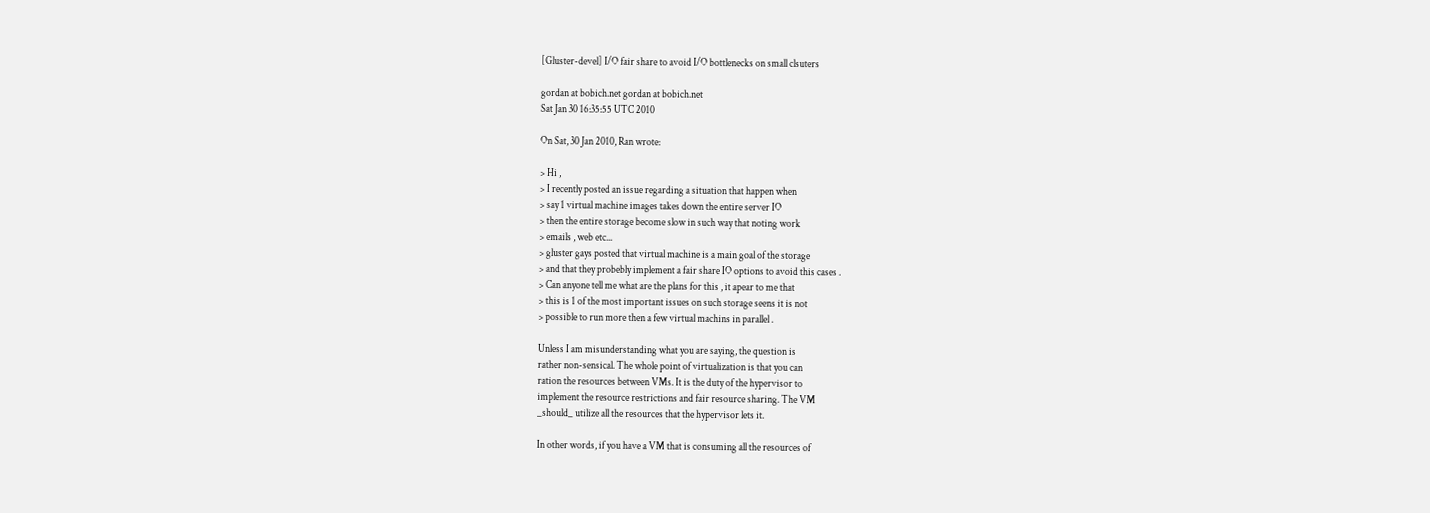[Gluster-devel] I/O fair share to avoid I/O bottlenecks on small clsuters

gordan at bobich.net gordan at bobich.net
Sat Jan 30 16:35:55 UTC 2010

On Sat, 30 Jan 2010, Ran wrote:

> Hi ,
> I recently posted an issue regarding a situation that happen when
> say 1 virtual machine images takes down the entire server IO
> then the entire storage become slow in such way that noting work
> emails , web etc...
> gluster gays posted that virtual machine is a main goal of the storage
> and that they probebly implement a fair share IO options to avoid this cases .
> Can anyone tell me what are the plans for this , it apear to me that
> this is 1 of the most important issues on such storage seens it is not
> possible to run more then a few virtual machins in parallel .

Unless I am misunderstanding what you are saying, the question is
rather non-sensical. The whole point of virtualization is that you can
ration the resources between VMs. It is the duty of the hypervisor to
implement the resource restrictions and fair resource sharing. The VM
_should_ utilize all the resources that the hypervisor lets it.

In other words, if you have a VM that is consuming all the resources of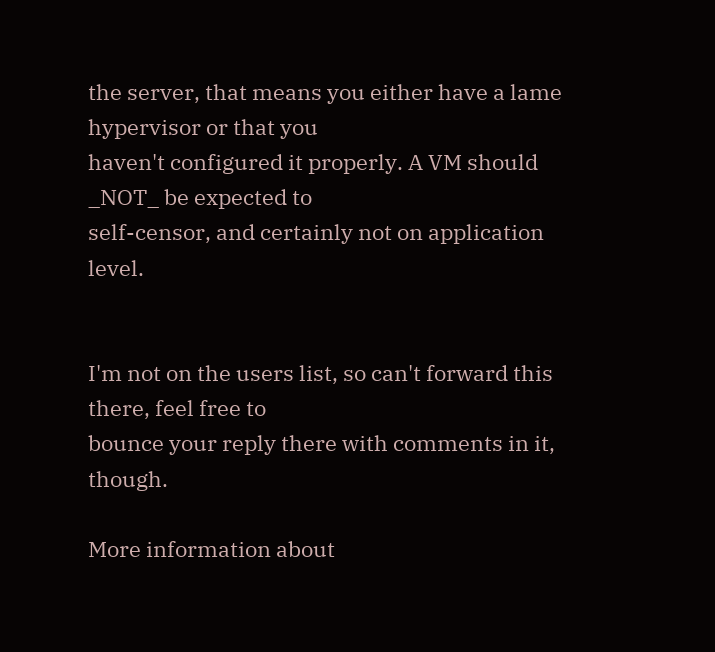the server, that means you either have a lame hypervisor or that you
haven't configured it properly. A VM should _NOT_ be expected to
self-censor, and certainly not on application level.


I'm not on the users list, so can't forward this there, feel free to
bounce your reply there with comments in it, though.

More information about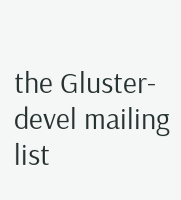the Gluster-devel mailing list